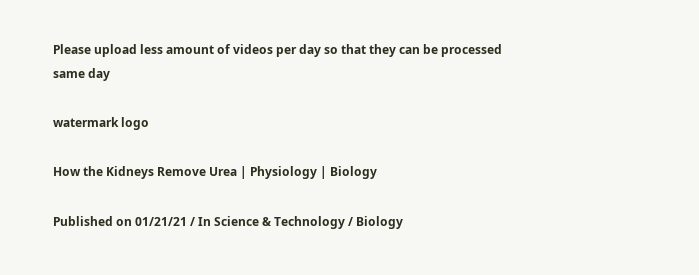Please upload less amount of videos per day so that they can be processed same day

watermark logo

How the Kidneys Remove Urea | Physiology | Biology

Published on 01/21/21 / In Science & Technology / Biology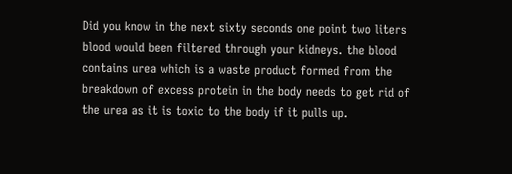Did you know in the next sixty seconds one point two liters blood would been filtered through your kidneys. the blood contains urea which is a waste product formed from the breakdown of excess protein in the body needs to get rid of the urea as it is toxic to the body if it pulls up.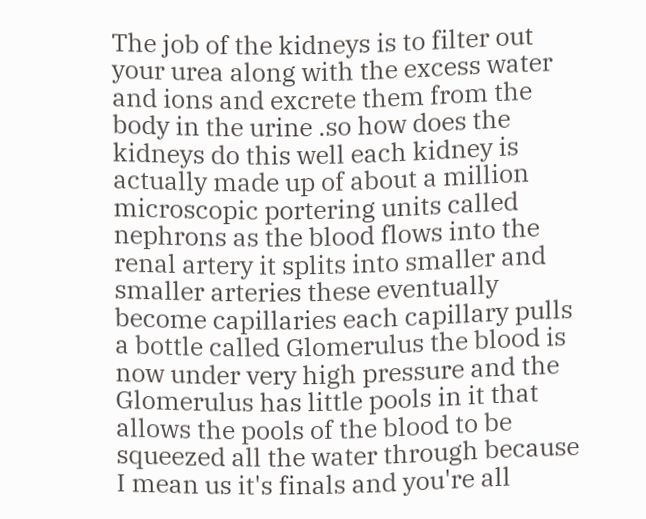The job of the kidneys is to filter out your urea along with the excess water and ions and excrete them from the body in the urine .so how does the kidneys do this well each kidney is actually made up of about a million microscopic portering units called nephrons as the blood flows into the renal artery it splits into smaller and smaller arteries these eventually become capillaries each capillary pulls a bottle called Glomerulus the blood is now under very high pressure and the Glomerulus has little pools in it that allows the pools of the blood to be squeezed all the water through because I mean us it's finals and you're all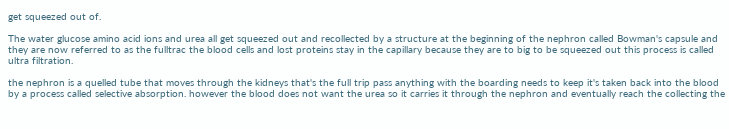get squeezed out of.

The water glucose amino acid ions and urea all get squeezed out and recollected by a structure at the beginning of the nephron called Bowman's capsule and they are now referred to as the fulltrac the blood cells and lost proteins stay in the capillary because they are to big to be squeezed out this process is called ultra filtration.

the nephron is a quelled tube that moves through the kidneys that's the full trip pass anything with the boarding needs to keep it's taken back into the blood by a process called selective absorption. however the blood does not want the urea so it carries it through the nephron and eventually reach the collecting the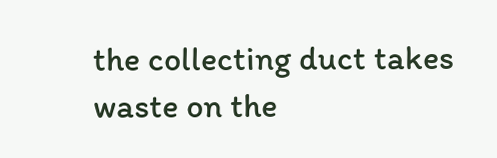the collecting duct takes waste on the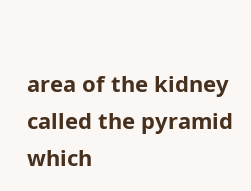area of the kidney called the pyramid which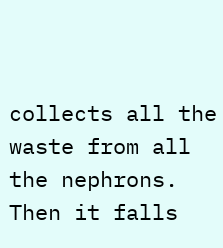collects all the waste from all the nephrons.
Then it falls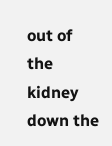out of the kidney down the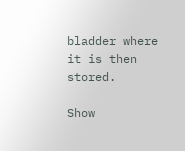bladder where it is then stored.

Show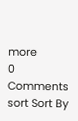more
0 Comments sort Sort By